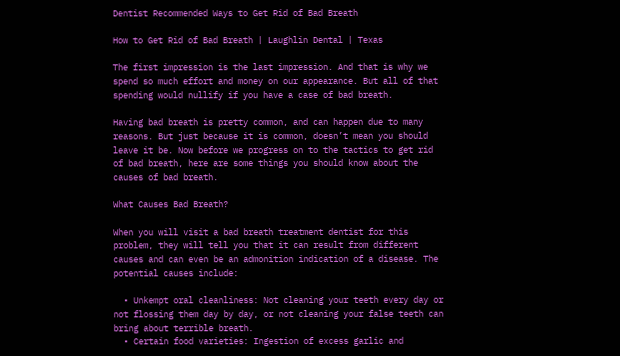Dentist Recommended Ways to Get Rid of Bad Breath

How to Get Rid of Bad Breath | Laughlin Dental | Texas

The first impression is the last impression. And that is why we spend so much effort and money on our appearance. But all of that spending would nullify if you have a case of bad breath.

Having bad breath is pretty common, and can happen due to many reasons. But just because it is common, doesn’t mean you should leave it be. Now before we progress on to the tactics to get rid of bad breath, here are some things you should know about the causes of bad breath.

What Causes Bad Breath?

When you will visit a bad breath treatment dentist for this problem, they will tell you that it can result from different causes and can even be an admonition indication of a disease. The potential causes include:

  • Unkempt oral cleanliness: Not cleaning your teeth every day or not flossing them day by day, or not cleaning your false teeth can bring about terrible breath.
  • Certain food varieties: Ingestion of excess garlic and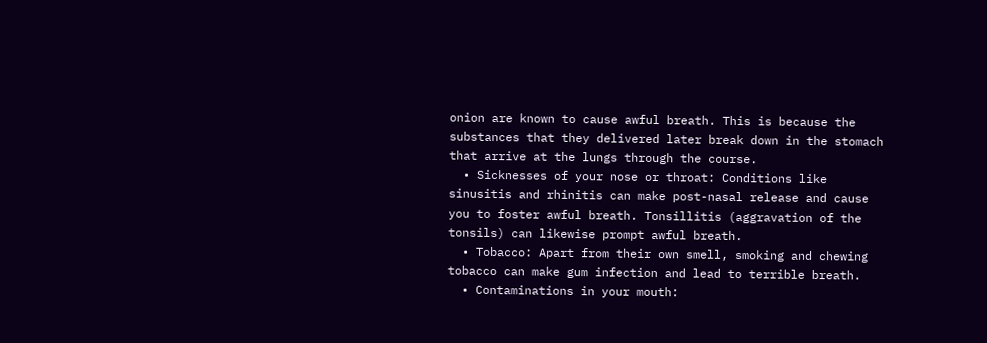onion are known to cause awful breath. This is because the substances that they delivered later break down in the stomach that arrive at the lungs through the course.
  • Sicknesses of your nose or throat: Conditions like sinusitis and rhinitis can make post-nasal release and cause you to foster awful breath. Tonsillitis (aggravation of the tonsils) can likewise prompt awful breath.
  • Tobacco: Apart from their own smell, smoking and chewing tobacco can make gum infection and lead to terrible breath.
  • Contaminations in your mouth: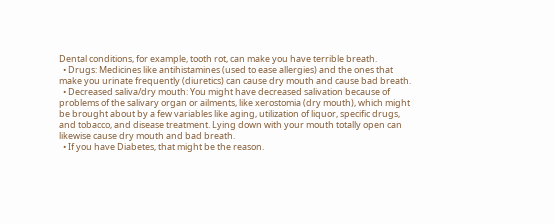Dental conditions, for example, tooth rot, can make you have terrible breath.
  • Drugs: Medicines like antihistamines (used to ease allergies) and the ones that make you urinate frequently (diuretics) can cause dry mouth and cause bad breath.
  • Decreased saliva/dry mouth: You might have decreased salivation because of problems of the salivary organ or ailments, like xerostomia (dry mouth), which might be brought about by a few variables like aging, utilization of liquor, specific drugs, and tobacco, and disease treatment. Lying down with your mouth totally open can likewise cause dry mouth and bad breath.
  • If you have Diabetes, that might be the reason.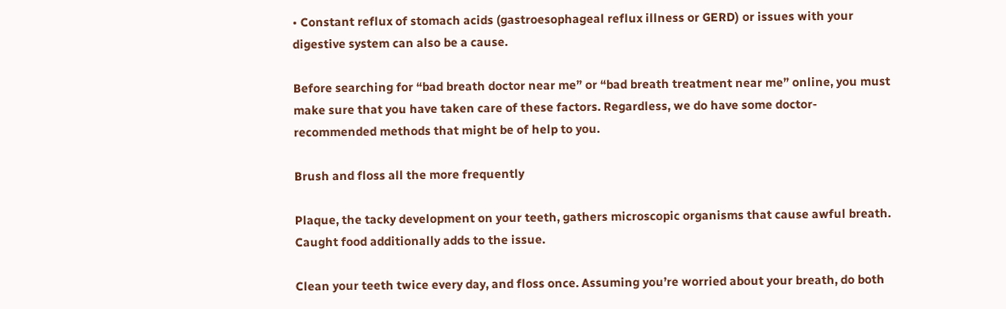• Constant reflux of stomach acids (gastroesophageal reflux illness or GERD) or issues with your digestive system can also be a cause.

Before searching for “bad breath doctor near me” or “bad breath treatment near me” online, you must make sure that you have taken care of these factors. Regardless, we do have some doctor-recommended methods that might be of help to you.

Brush and floss all the more frequently

Plaque, the tacky development on your teeth, gathers microscopic organisms that cause awful breath. Caught food additionally adds to the issue.

Clean your teeth twice every day, and floss once. Assuming you’re worried about your breath, do both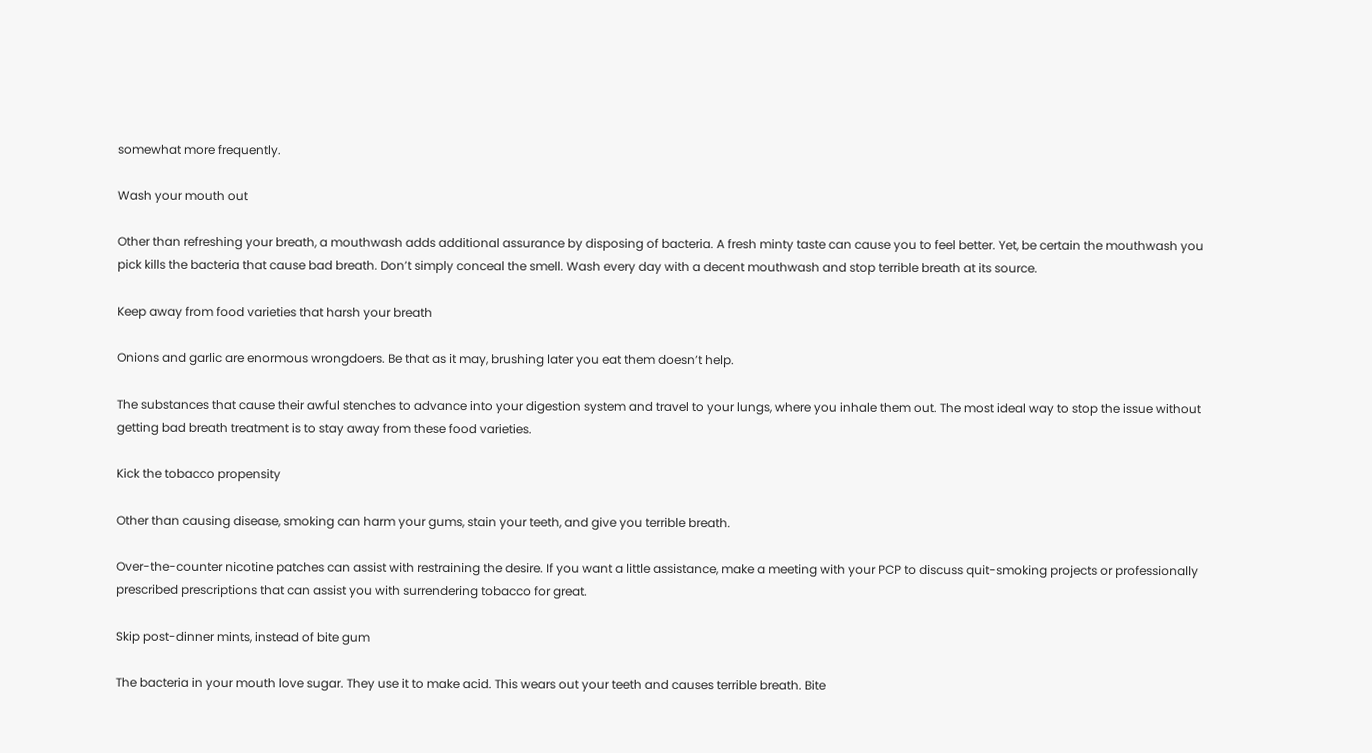somewhat more frequently.

Wash your mouth out

Other than refreshing your breath, a mouthwash adds additional assurance by disposing of bacteria. A fresh minty taste can cause you to feel better. Yet, be certain the mouthwash you pick kills the bacteria that cause bad breath. Don’t simply conceal the smell. Wash every day with a decent mouthwash and stop terrible breath at its source.

Keep away from food varieties that harsh your breath

Onions and garlic are enormous wrongdoers. Be that as it may, brushing later you eat them doesn’t help.

The substances that cause their awful stenches to advance into your digestion system and travel to your lungs, where you inhale them out. The most ideal way to stop the issue without getting bad breath treatment is to stay away from these food varieties.

Kick the tobacco propensity

Other than causing disease, smoking can harm your gums, stain your teeth, and give you terrible breath.

Over-the-counter nicotine patches can assist with restraining the desire. If you want a little assistance, make a meeting with your PCP to discuss quit-smoking projects or professionally prescribed prescriptions that can assist you with surrendering tobacco for great.

Skip post-dinner mints, instead of bite gum

The bacteria in your mouth love sugar. They use it to make acid. This wears out your teeth and causes terrible breath. Bite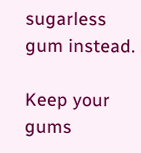sugarless gum instead.

Keep your gums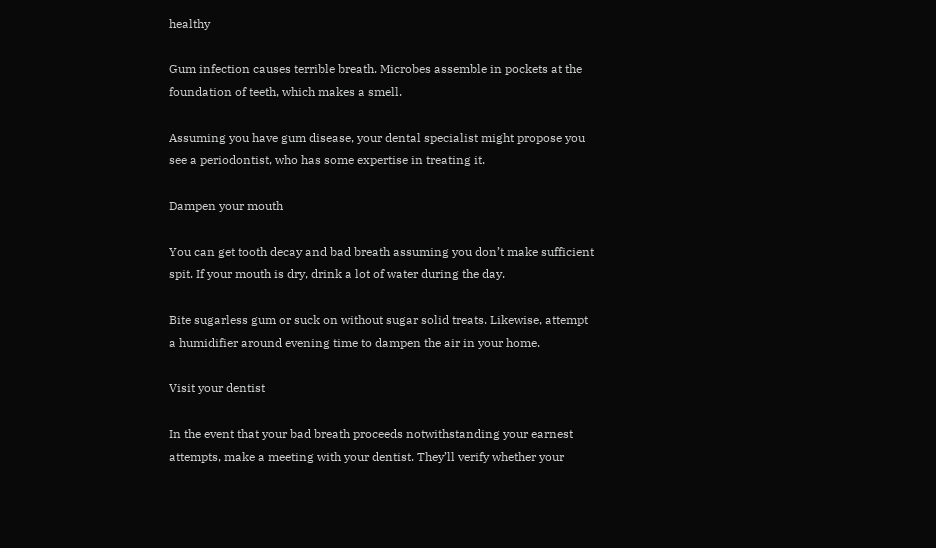healthy

Gum infection causes terrible breath. Microbes assemble in pockets at the foundation of teeth, which makes a smell.

Assuming you have gum disease, your dental specialist might propose you see a periodontist, who has some expertise in treating it.

Dampen your mouth

You can get tooth decay and bad breath assuming you don’t make sufficient spit. If your mouth is dry, drink a lot of water during the day.

Bite sugarless gum or suck on without sugar solid treats. Likewise, attempt a humidifier around evening time to dampen the air in your home.

Visit your dentist

In the event that your bad breath proceeds notwithstanding your earnest attempts, make a meeting with your dentist. They’ll verify whether your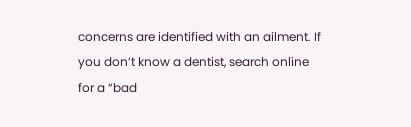concerns are identified with an ailment. If you don’t know a dentist, search online for a “bad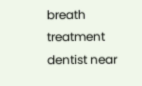breath treatment dentist near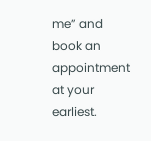me” and book an appointment at your earliest.